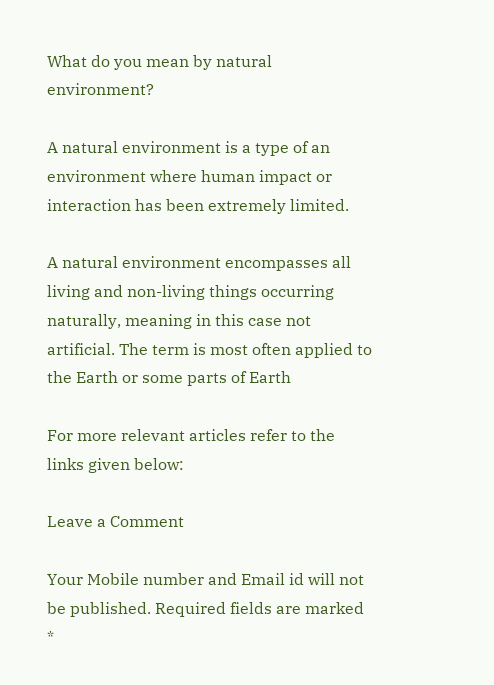What do you mean by natural environment?

A natural environment is a type of an environment where human impact or interaction has been extremely limited.

A natural environment encompasses all living and non-living things occurring naturally, meaning in this case not artificial. The term is most often applied to the Earth or some parts of Earth

For more relevant articles refer to the links given below:

Leave a Comment

Your Mobile number and Email id will not be published. Required fields are marked *